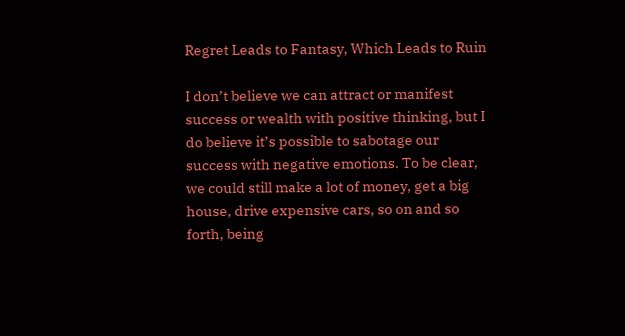Regret Leads to Fantasy, Which Leads to Ruin

I don’t believe we can attract or manifest success or wealth with positive thinking, but I do believe it’s possible to sabotage our success with negative emotions. To be clear, we could still make a lot of money, get a big house, drive expensive cars, so on and so forth, being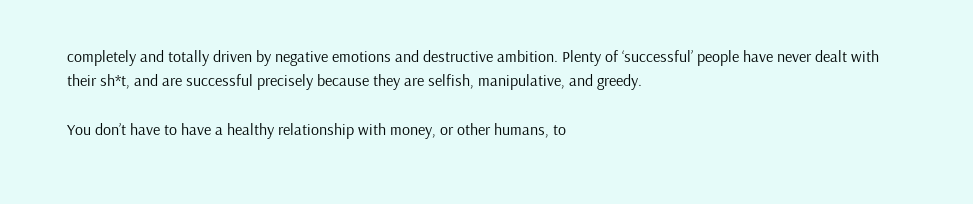completely and totally driven by negative emotions and destructive ambition. Plenty of ‘successful’ people have never dealt with their sh*t, and are successful precisely because they are selfish, manipulative, and greedy.

You don’t have to have a healthy relationship with money, or other humans, to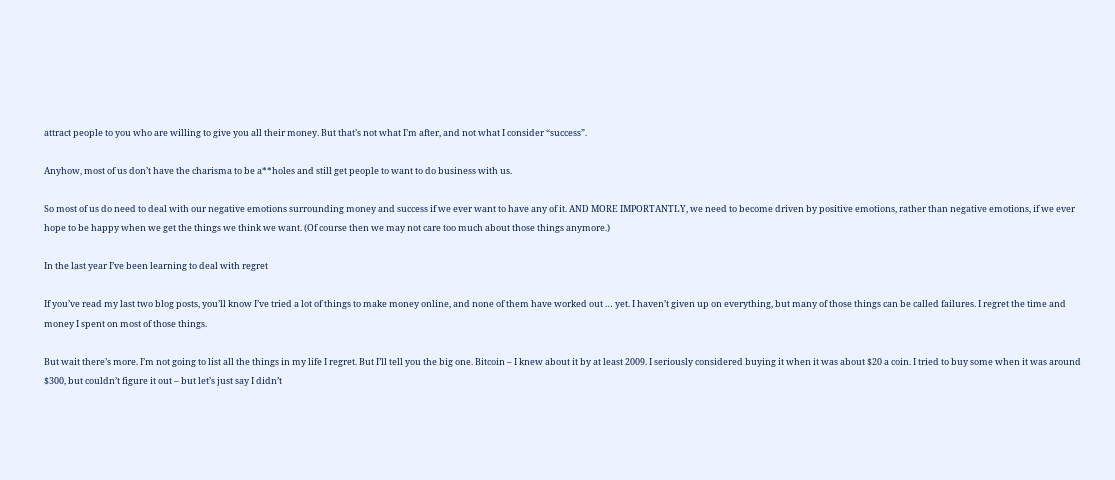attract people to you who are willing to give you all their money. But that’s not what I’m after, and not what I consider “success”.

Anyhow, most of us don’t have the charisma to be a**holes and still get people to want to do business with us.

So most of us do need to deal with our negative emotions surrounding money and success if we ever want to have any of it. AND MORE IMPORTANTLY, we need to become driven by positive emotions, rather than negative emotions, if we ever hope to be happy when we get the things we think we want. (Of course then we may not care too much about those things anymore.)

In the last year I’ve been learning to deal with regret

If you’ve read my last two blog posts, you’ll know I’ve tried a lot of things to make money online, and none of them have worked out … yet. I haven’t given up on everything, but many of those things can be called failures. I regret the time and money I spent on most of those things.

But wait there’s more. I’m not going to list all the things in my life I regret. But I’ll tell you the big one. Bitcoin – I knew about it by at least 2009. I seriously considered buying it when it was about $20 a coin. I tried to buy some when it was around $300, but couldn’t figure it out – but let’s just say I didn’t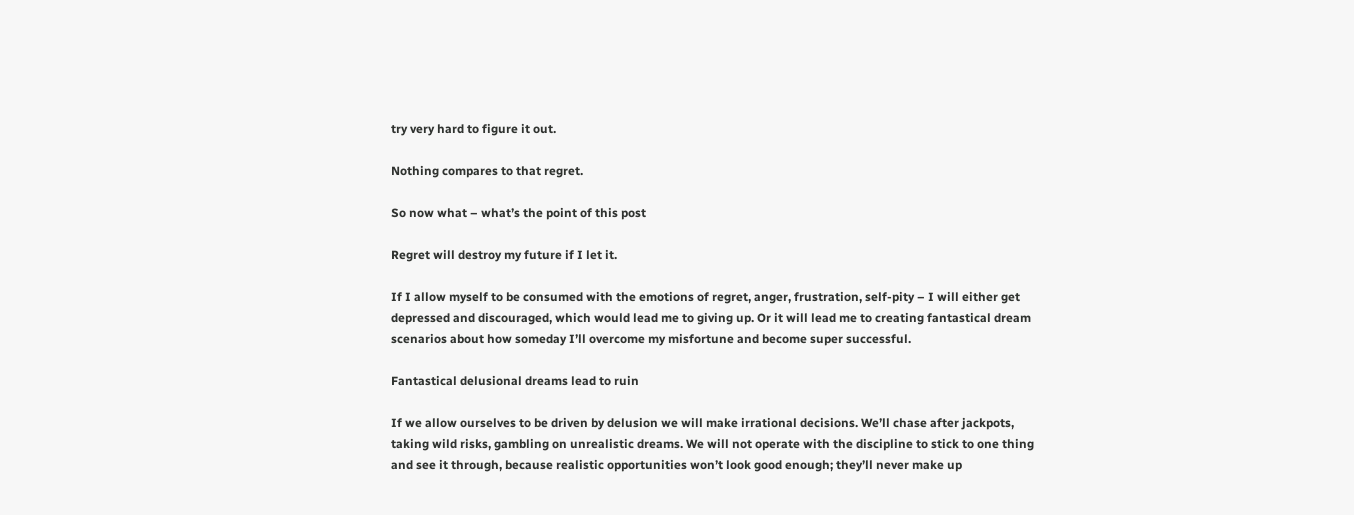try very hard to figure it out.

Nothing compares to that regret.

So now what – what’s the point of this post

Regret will destroy my future if I let it.

If I allow myself to be consumed with the emotions of regret, anger, frustration, self-pity – I will either get depressed and discouraged, which would lead me to giving up. Or it will lead me to creating fantastical dream scenarios about how someday I’ll overcome my misfortune and become super successful.

Fantastical delusional dreams lead to ruin

If we allow ourselves to be driven by delusion we will make irrational decisions. We’ll chase after jackpots, taking wild risks, gambling on unrealistic dreams. We will not operate with the discipline to stick to one thing and see it through, because realistic opportunities won’t look good enough; they’ll never make up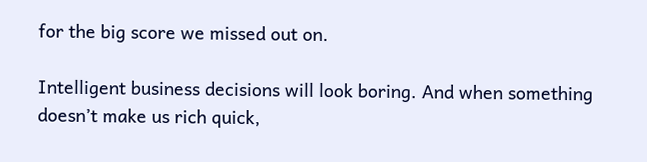for the big score we missed out on.

Intelligent business decisions will look boring. And when something doesn’t make us rich quick,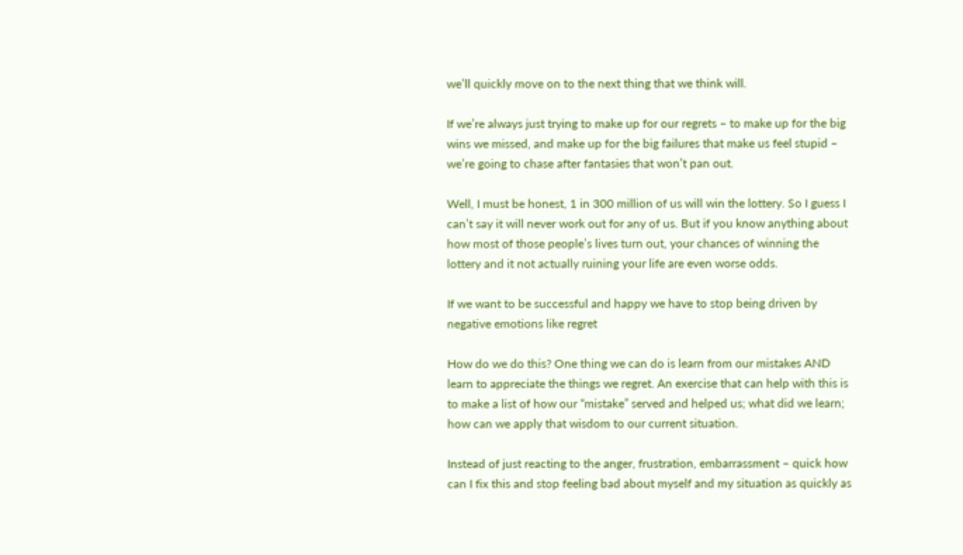we’ll quickly move on to the next thing that we think will.

If we’re always just trying to make up for our regrets – to make up for the big wins we missed, and make up for the big failures that make us feel stupid – we’re going to chase after fantasies that won’t pan out.

Well, I must be honest, 1 in 300 million of us will win the lottery. So I guess I can’t say it will never work out for any of us. But if you know anything about how most of those people’s lives turn out, your chances of winning the lottery and it not actually ruining your life are even worse odds.

If we want to be successful and happy we have to stop being driven by negative emotions like regret

How do we do this? One thing we can do is learn from our mistakes AND learn to appreciate the things we regret. An exercise that can help with this is to make a list of how our “mistake” served and helped us; what did we learn; how can we apply that wisdom to our current situation.

Instead of just reacting to the anger, frustration, embarrassment – quick how can I fix this and stop feeling bad about myself and my situation as quickly as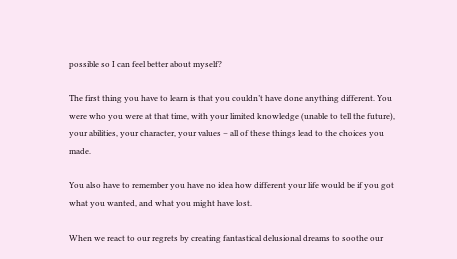possible so I can feel better about myself?

The first thing you have to learn is that you couldn’t have done anything different. You were who you were at that time, with your limited knowledge (unable to tell the future), your abilities, your character, your values – all of these things lead to the choices you made.

You also have to remember you have no idea how different your life would be if you got what you wanted, and what you might have lost.

When we react to our regrets by creating fantastical delusional dreams to soothe our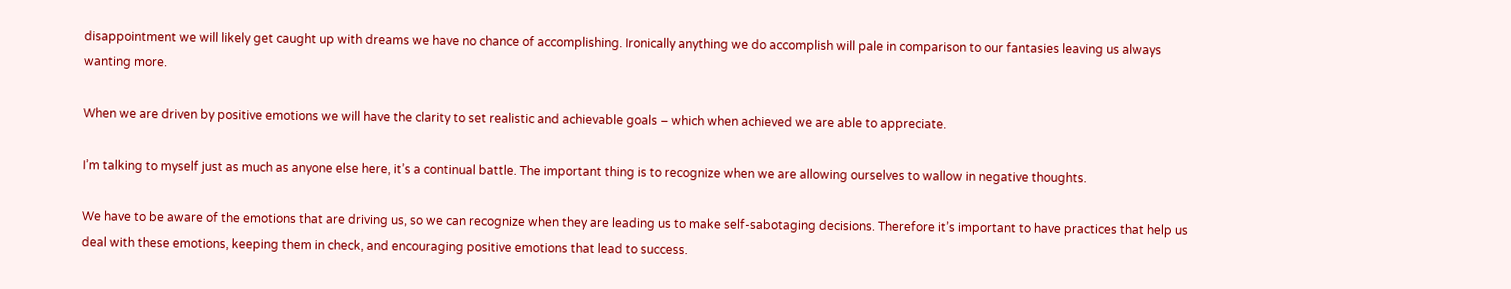disappointment we will likely get caught up with dreams we have no chance of accomplishing. Ironically anything we do accomplish will pale in comparison to our fantasies leaving us always wanting more.

When we are driven by positive emotions we will have the clarity to set realistic and achievable goals – which when achieved we are able to appreciate.

I’m talking to myself just as much as anyone else here, it’s a continual battle. The important thing is to recognize when we are allowing ourselves to wallow in negative thoughts.

We have to be aware of the emotions that are driving us, so we can recognize when they are leading us to make self-sabotaging decisions. Therefore it’s important to have practices that help us deal with these emotions, keeping them in check, and encouraging positive emotions that lead to success.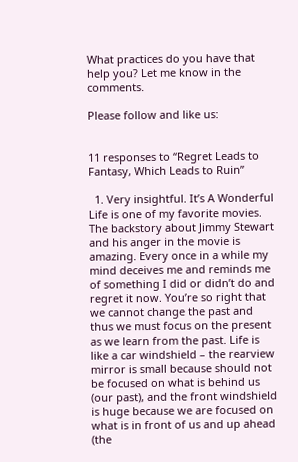What practices do you have that help you? Let me know in the comments.

Please follow and like us:


11 responses to “Regret Leads to Fantasy, Which Leads to Ruin”

  1. Very insightful. It’s A Wonderful Life is one of my favorite movies. The backstory about Jimmy Stewart and his anger in the movie is amazing. Every once in a while my mind deceives me and reminds me of something I did or didn’t do and regret it now. You’re so right that we cannot change the past and thus we must focus on the present as we learn from the past. Life is like a car windshield – the rearview mirror is small because should not be focused on what is behind us (our past), and the front windshield is huge because we are focused on what is in front of us and up ahead (the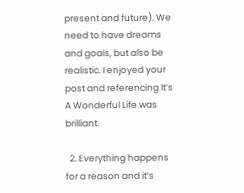present and future). We need to have dreams and goals, but also be realistic. I enjoyed your post and referencing It’s A Wonderful Life was brilliant.

  2. Everything happens for a reason and it’s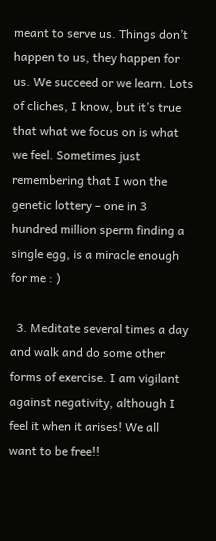meant to serve us. Things don’t happen to us, they happen for us. We succeed or we learn. Lots of cliches, I know, but it’s true that what we focus on is what we feel. Sometimes just remembering that I won the genetic lottery – one in 3 hundred million sperm finding a single egg, is a miracle enough for me : )

  3. Meditate several times a day and walk and do some other forms of exercise. I am vigilant against negativity, although I feel it when it arises! We all want to be free!!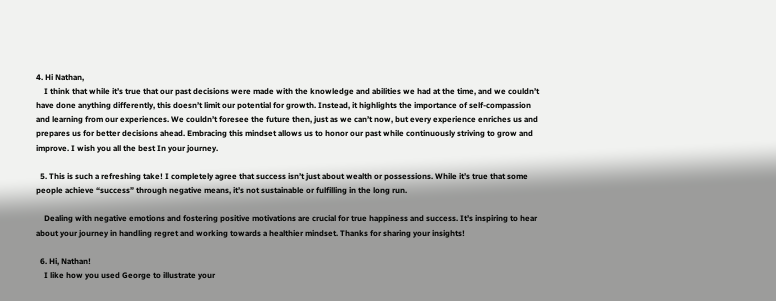4. Hi Nathan,
    I think that while it’s true that our past decisions were made with the knowledge and abilities we had at the time, and we couldn’t have done anything differently, this doesn’t limit our potential for growth. Instead, it highlights the importance of self-compassion and learning from our experiences. We couldn’t foresee the future then, just as we can’t now, but every experience enriches us and prepares us for better decisions ahead. Embracing this mindset allows us to honor our past while continuously striving to grow and improve. I wish you all the best In your journey.

  5. This is such a refreshing take! I completely agree that success isn’t just about wealth or possessions. While it’s true that some people achieve “success” through negative means, it’s not sustainable or fulfilling in the long run.

    Dealing with negative emotions and fostering positive motivations are crucial for true happiness and success. It’s inspiring to hear about your journey in handling regret and working towards a healthier mindset. Thanks for sharing your insights!

  6. Hi, Nathan!
    I like how you used George to illustrate your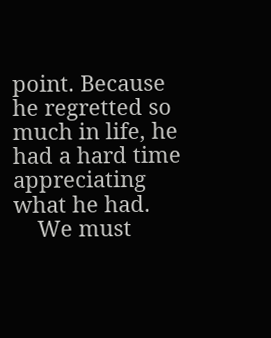point. Because he regretted so much in life, he had a hard time appreciating what he had.
    We must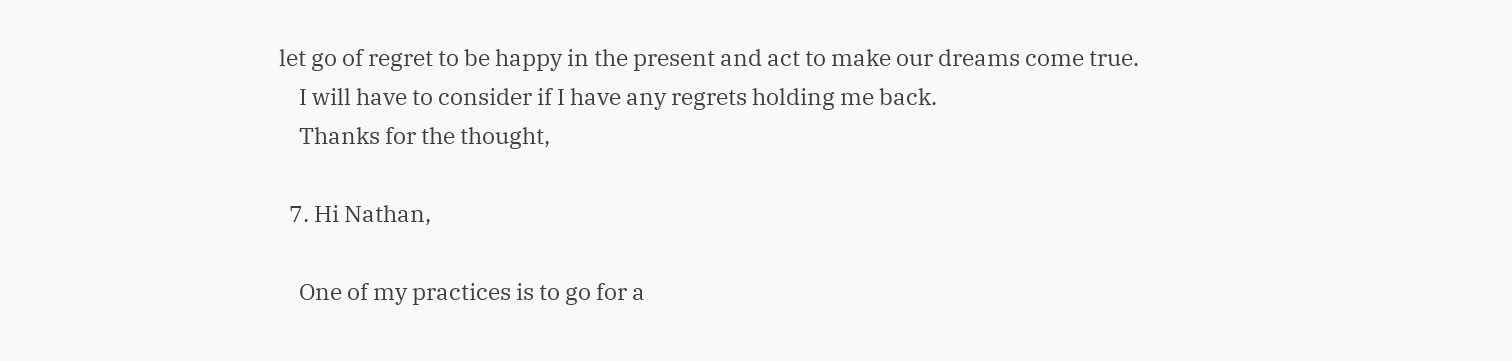let go of regret to be happy in the present and act to make our dreams come true.
    I will have to consider if I have any regrets holding me back.
    Thanks for the thought,

  7. Hi Nathan,

    One of my practices is to go for a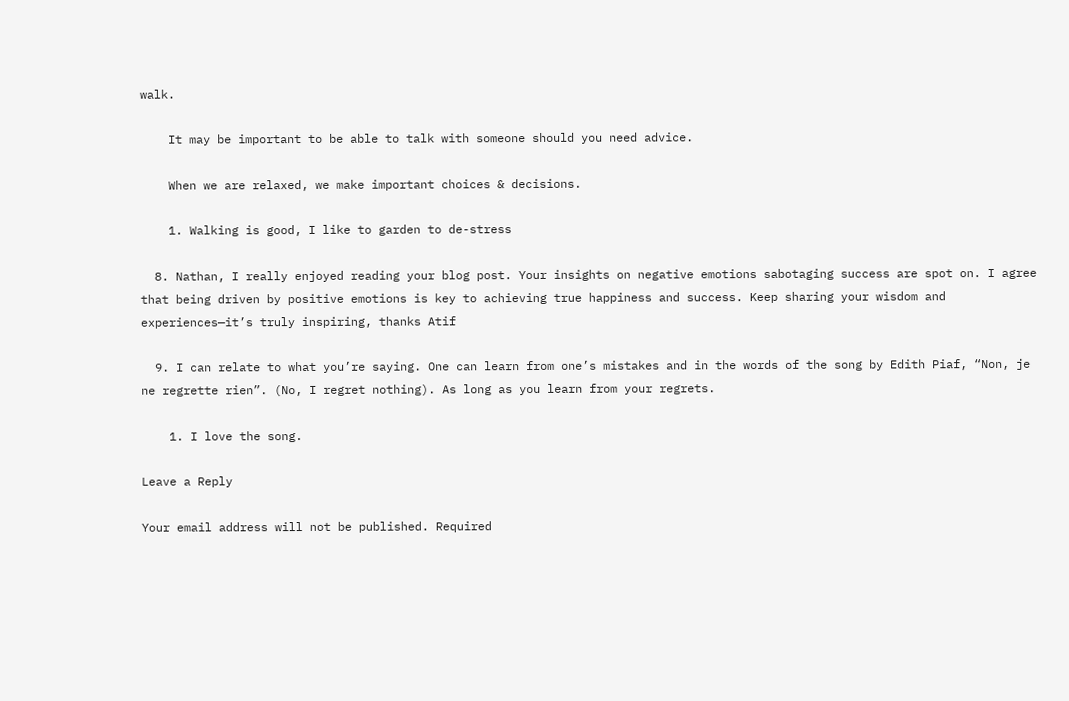walk.

    It may be important to be able to talk with someone should you need advice.

    When we are relaxed, we make important choices & decisions.

    1. Walking is good, I like to garden to de-stress

  8. Nathan, I really enjoyed reading your blog post. Your insights on negative emotions sabotaging success are spot on. I agree that being driven by positive emotions is key to achieving true happiness and success. Keep sharing your wisdom and experiences—it’s truly inspiring, thanks Atif

  9. I can relate to what you’re saying. One can learn from one’s mistakes and in the words of the song by Edith Piaf, “Non, je ne regrette rien”. (No, I regret nothing). As long as you learn from your regrets.

    1. I love the song.

Leave a Reply

Your email address will not be published. Required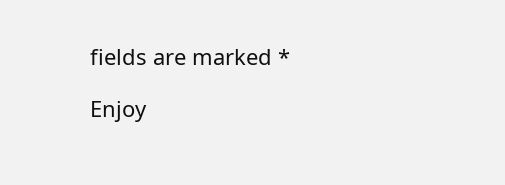fields are marked *

Enjoy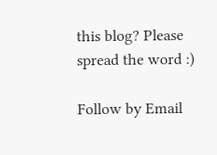this blog? Please spread the word :)

Follow by Email